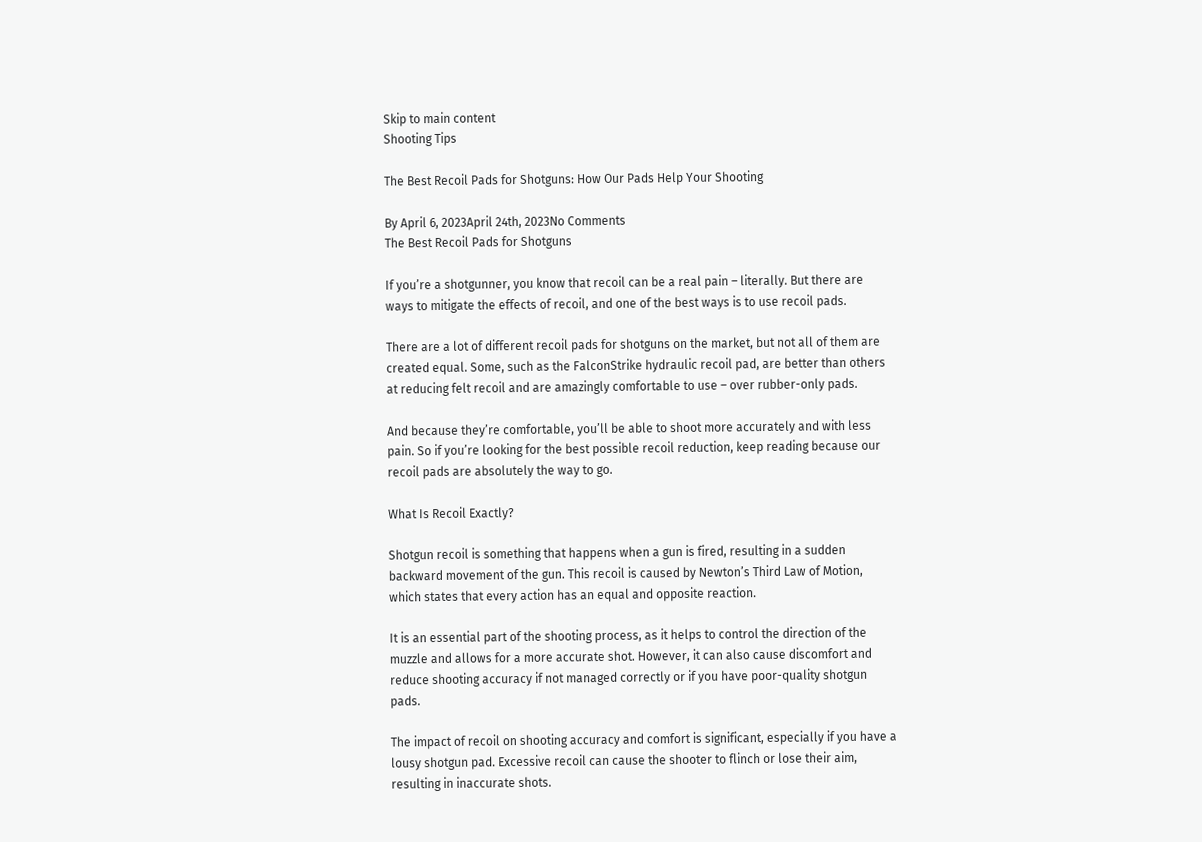Skip to main content
Shooting Tips

The Best Recoil Pads for Shotguns: How Our Pads Help Your Shooting

By April 6, 2023April 24th, 2023No Comments
The Best Recoil Pads for Shotguns

If you’re a shotgunner, you know that recoil can be a real pain – literally. But there are ways to mitigate the effects of recoil, and one of the best ways is to use recoil pads.

There are a lot of different recoil pads for shotguns on the market, but not all of them are created equal. Some, such as the FalconStrike hydraulic recoil pad, are better than others at reducing felt recoil and are amazingly comfortable to use – over rubber-only pads.

And because they’re comfortable, you’ll be able to shoot more accurately and with less pain. So if you’re looking for the best possible recoil reduction, keep reading because our recoil pads are absolutely the way to go.

What Is Recoil Exactly?

Shotgun recoil is something that happens when a gun is fired, resulting in a sudden backward movement of the gun. This recoil is caused by Newton’s Third Law of Motion, which states that every action has an equal and opposite reaction.

It is an essential part of the shooting process, as it helps to control the direction of the muzzle and allows for a more accurate shot. However, it can also cause discomfort and reduce shooting accuracy if not managed correctly or if you have poor-quality shotgun pads.

The impact of recoil on shooting accuracy and comfort is significant, especially if you have a lousy shotgun pad. Excessive recoil can cause the shooter to flinch or lose their aim, resulting in inaccurate shots.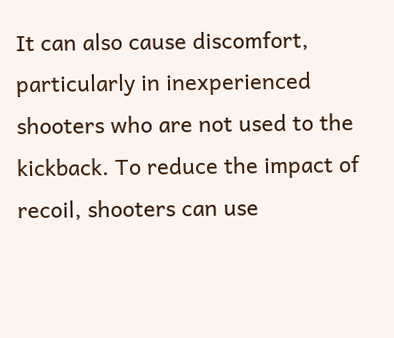It can also cause discomfort, particularly in inexperienced shooters who are not used to the kickback. To reduce the impact of recoil, shooters can use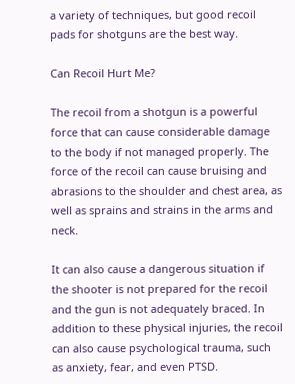a variety of techniques, but good recoil pads for shotguns are the best way.

Can Recoil Hurt Me?

The recoil from a shotgun is a powerful force that can cause considerable damage to the body if not managed properly. The force of the recoil can cause bruising and abrasions to the shoulder and chest area, as well as sprains and strains in the arms and neck.

It can also cause a dangerous situation if the shooter is not prepared for the recoil and the gun is not adequately braced. In addition to these physical injuries, the recoil can also cause psychological trauma, such as anxiety, fear, and even PTSD.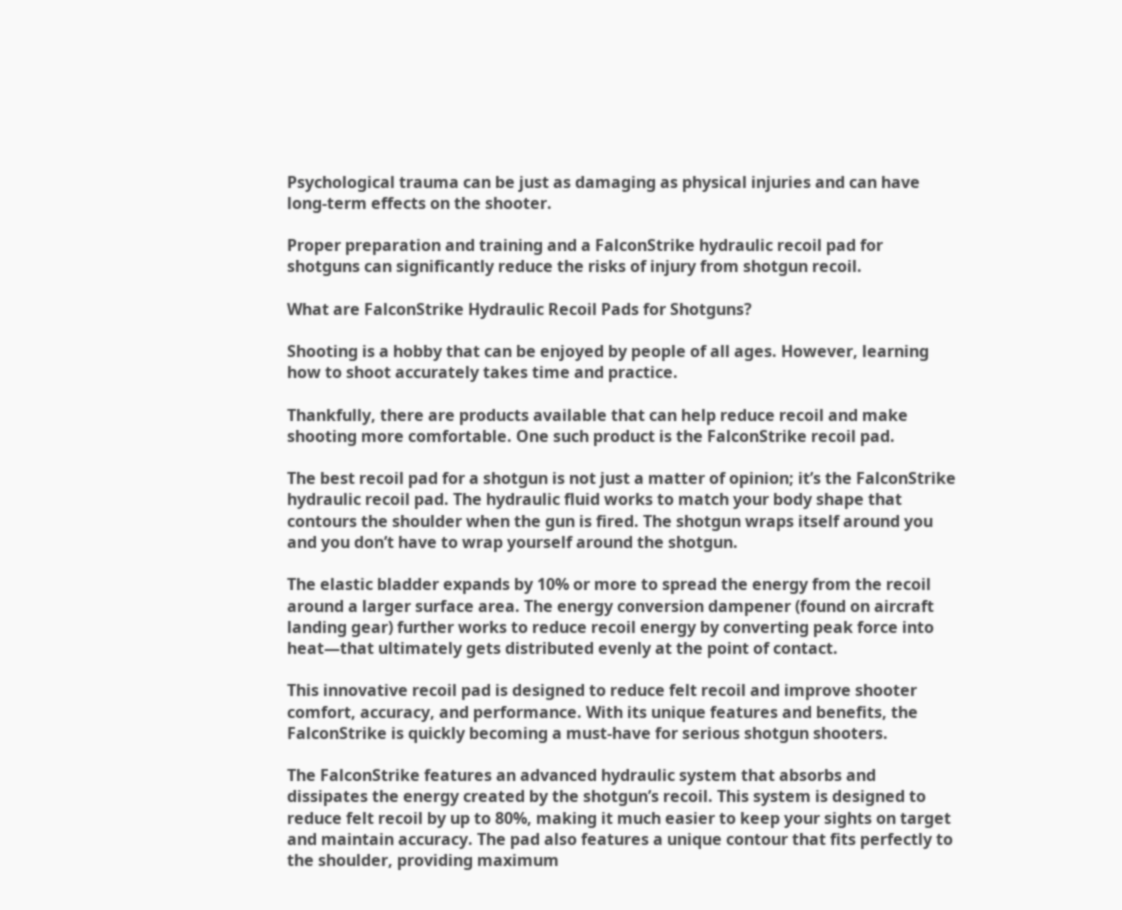Psychological trauma can be just as damaging as physical injuries and can have long-term effects on the shooter.

Proper preparation and training and a FalconStrike hydraulic recoil pad for shotguns can significantly reduce the risks of injury from shotgun recoil.

What are FalconStrike Hydraulic Recoil Pads for Shotguns?

Shooting is a hobby that can be enjoyed by people of all ages. However, learning how to shoot accurately takes time and practice.

Thankfully, there are products available that can help reduce recoil and make shooting more comfortable. One such product is the FalconStrike recoil pad.

The best recoil pad for a shotgun is not just a matter of opinion; it’s the FalconStrike hydraulic recoil pad. The hydraulic fluid works to match your body shape that contours the shoulder when the gun is fired. The shotgun wraps itself around you and you don’t have to wrap yourself around the shotgun.

The elastic bladder expands by 10% or more to spread the energy from the recoil around a larger surface area. The energy conversion dampener (found on aircraft landing gear) further works to reduce recoil energy by converting peak force into heat—that ultimately gets distributed evenly at the point of contact.

This innovative recoil pad is designed to reduce felt recoil and improve shooter comfort, accuracy, and performance. With its unique features and benefits, the FalconStrike is quickly becoming a must-have for serious shotgun shooters.

The FalconStrike features an advanced hydraulic system that absorbs and dissipates the energy created by the shotgun’s recoil. This system is designed to reduce felt recoil by up to 80%, making it much easier to keep your sights on target and maintain accuracy. The pad also features a unique contour that fits perfectly to the shoulder, providing maximum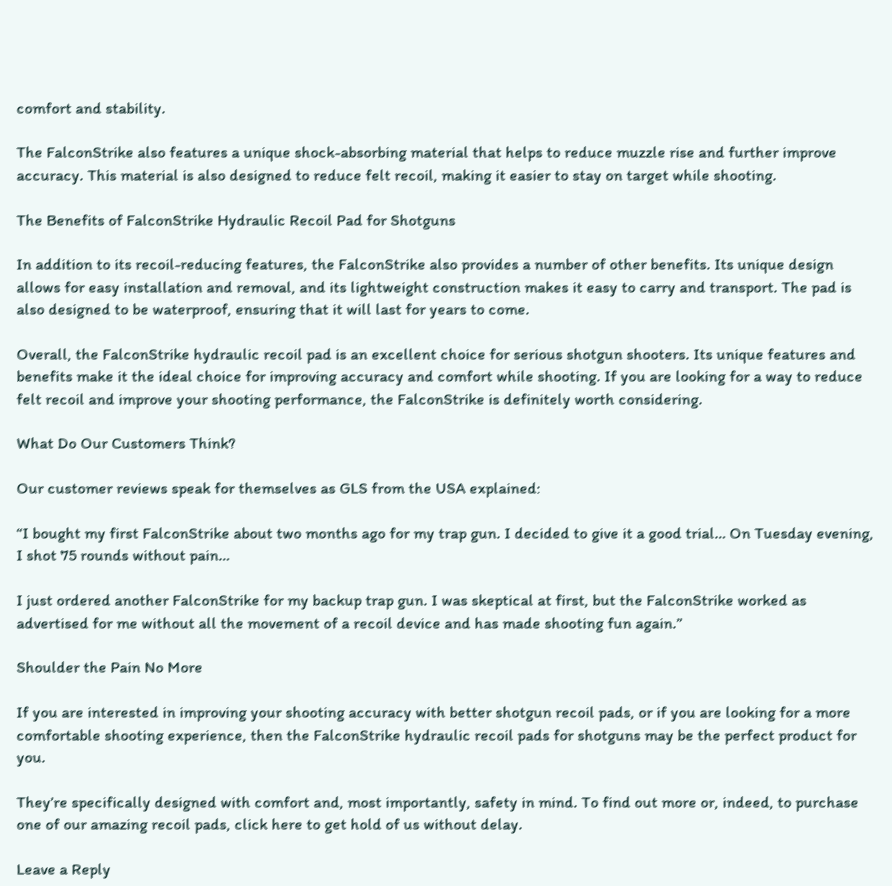comfort and stability.

The FalconStrike also features a unique shock-absorbing material that helps to reduce muzzle rise and further improve accuracy. This material is also designed to reduce felt recoil, making it easier to stay on target while shooting.

The Benefits of FalconStrike Hydraulic Recoil Pad for Shotguns

In addition to its recoil-reducing features, the FalconStrike also provides a number of other benefits. Its unique design allows for easy installation and removal, and its lightweight construction makes it easy to carry and transport. The pad is also designed to be waterproof, ensuring that it will last for years to come.

Overall, the FalconStrike hydraulic recoil pad is an excellent choice for serious shotgun shooters. Its unique features and benefits make it the ideal choice for improving accuracy and comfort while shooting. If you are looking for a way to reduce felt recoil and improve your shooting performance, the FalconStrike is definitely worth considering.

What Do Our Customers Think?

Our customer reviews speak for themselves as GLS from the USA explained:

“I bought my first FalconStrike about two months ago for my trap gun. I decided to give it a good trial… On Tuesday evening, I shot 75 rounds without pain…

I just ordered another FalconStrike for my backup trap gun. I was skeptical at first, but the FalconStrike worked as advertised for me without all the movement of a recoil device and has made shooting fun again.”

Shoulder the Pain No More

If you are interested in improving your shooting accuracy with better shotgun recoil pads, or if you are looking for a more comfortable shooting experience, then the FalconStrike hydraulic recoil pads for shotguns may be the perfect product for you.

They’re specifically designed with comfort and, most importantly, safety in mind. To find out more or, indeed, to purchase one of our amazing recoil pads, click here to get hold of us without delay.

Leave a Reply